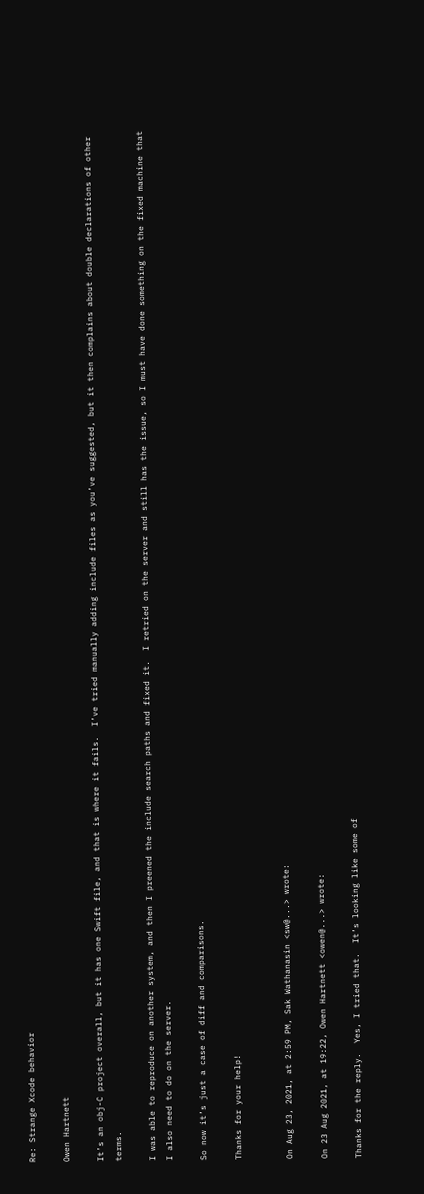Re: Strange Xcode behavior

Owen Hartnett

It’s an obj-C project overall, but it has one Swift file, and that is where it fails.  I’ve tried manually adding include files as you’ve suggested, but it then complains about double declarations of other terms.

I was able to reproduce on another system, and then I preened the include search paths and fixed it.  I retried on the server and still has the issue, so I must have done something on the fixed machine that I also need to do on the server.

So now it’s just a case of diff and comparisons.

Thanks for your help!


On Aug 23, 2021, at 2:59 PM, Sak Wathanasin <sw@...> wrote:

On 23 Aug 2021, at 19:22, Owen Hartnett <owen@...> wrote:

Thanks for the reply.  Yes, I tried that.  It’s looking like some of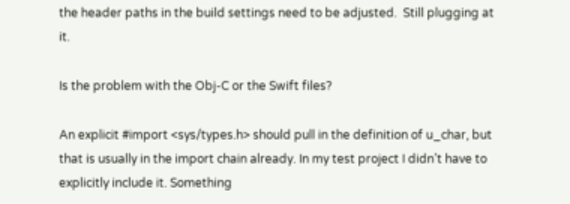the header paths in the build settings need to be adjusted.  Still plugging at it.

Is the problem with the Obj-C or the Swift files?

An explicit #import <sys/types.h> should pull in the definition of u_char, but that is usually in the import chain already. In my test project I didn’t have to explicitly include it. Something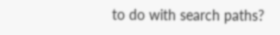to do with search paths?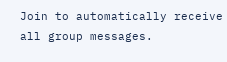Join to automatically receive all group messages.